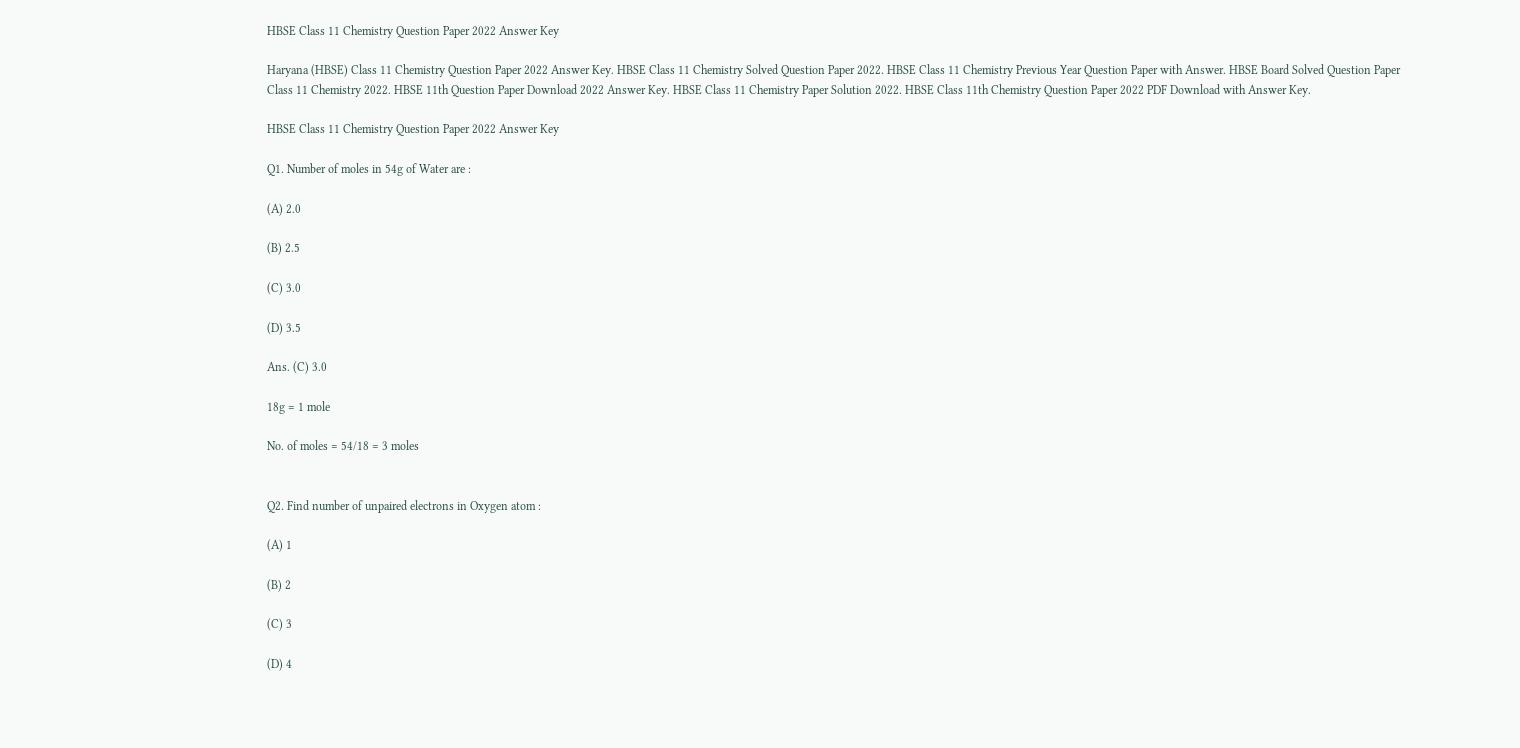HBSE Class 11 Chemistry Question Paper 2022 Answer Key

Haryana (HBSE) Class 11 Chemistry Question Paper 2022 Answer Key. HBSE Class 11 Chemistry Solved Question Paper 2022. HBSE Class 11 Chemistry Previous Year Question Paper with Answer. HBSE Board Solved Question Paper Class 11 Chemistry 2022. HBSE 11th Question Paper Download 2022 Answer Key. HBSE Class 11 Chemistry Paper Solution 2022. HBSE Class 11th Chemistry Question Paper 2022 PDF Download with Answer Key.

HBSE Class 11 Chemistry Question Paper 2022 Answer Key

Q1. Number of moles in 54g of Water are :

(A) 2.0

(B) 2.5

(C) 3.0

(D) 3.5

Ans. (C) 3.0

18g = 1 mole

No. of moles = 54/18 = 3 moles


Q2. Find number of unpaired electrons in Oxygen atom :

(A) 1

(B) 2

(C) 3

(D) 4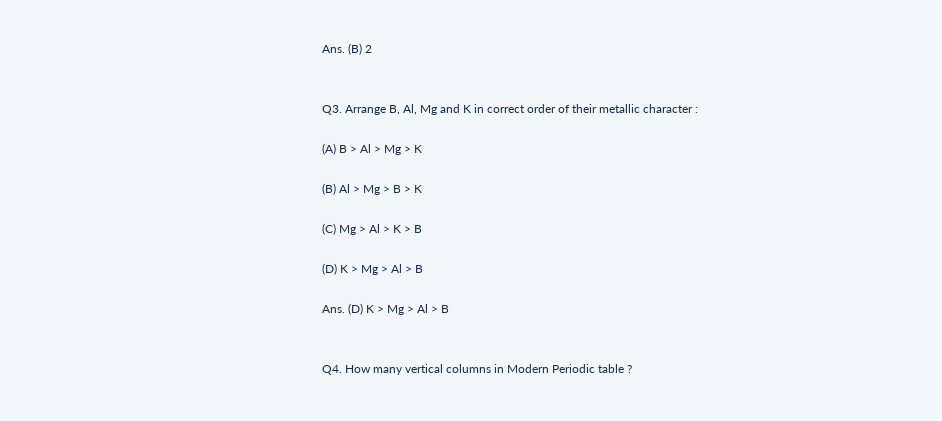Ans. (B) 2


Q3. Arrange B, Al, Mg and K in correct order of their metallic character :

(A) B > Al > Mg > K

(B) Al > Mg > B > K

(C) Mg > Al > K > B

(D) K > Mg > Al > B

Ans. (D) K > Mg > Al > B


Q4. How many vertical columns in Modern Periodic table ?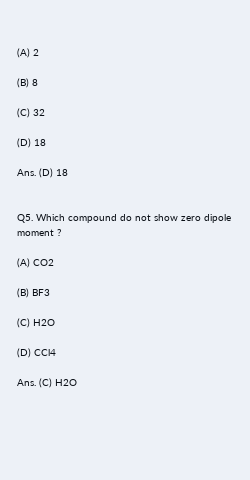(A) 2

(B) 8

(C) 32

(D) 18

Ans. (D) 18


Q5. Which compound do not show zero dipole moment ?

(A) CO2

(B) BF3

(C) H2O

(D) CCl4

Ans. (C) H2O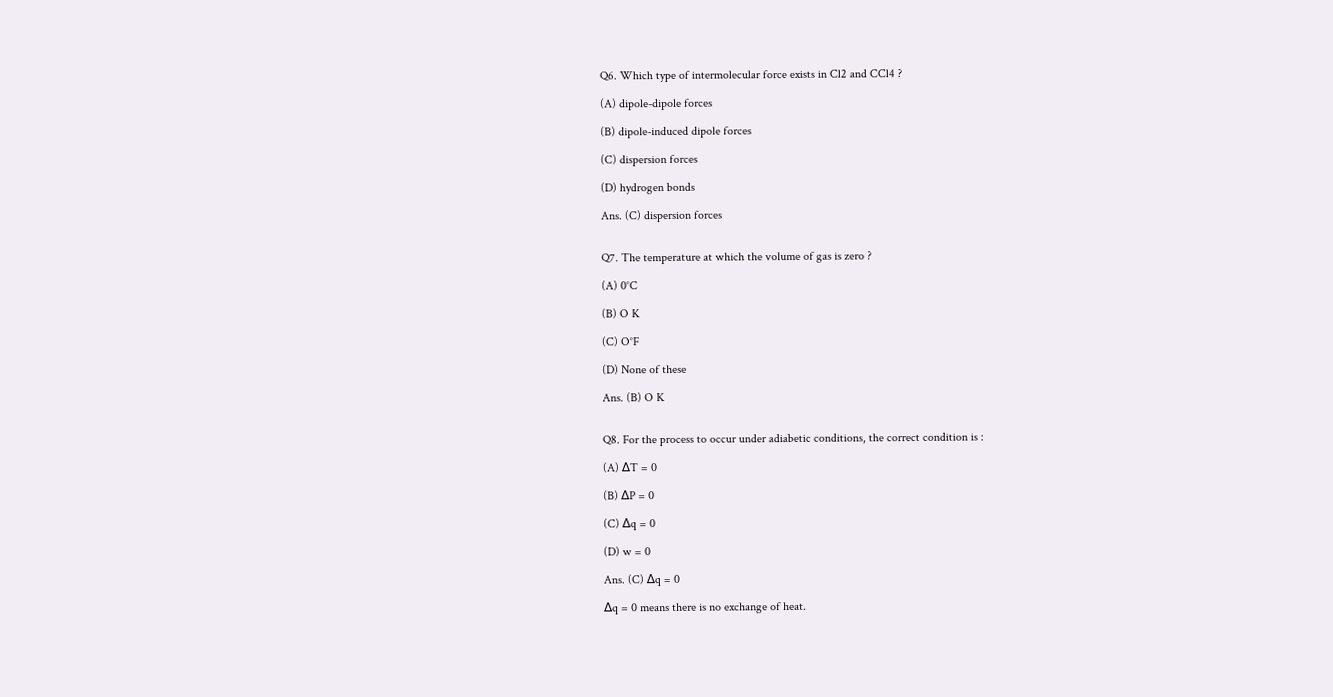Q6. Which type of intermolecular force exists in Cl2 and CCl4 ?

(A) dipole-dipole forces

(B) dipole-induced dipole forces

(C) dispersion forces

(D) hydrogen bonds

Ans. (C) dispersion forces


Q7. The temperature at which the volume of gas is zero ?

(A) 0°C

(B) O K

(C) O°F

(D) None of these

Ans. (B) O K


Q8. For the process to occur under adiabetic conditions, the correct condition is :

(A) ∆T = 0

(B) ∆P = 0

(C) ∆q = 0

(D) w = 0

Ans. (C) ∆q = 0

∆q = 0 means there is no exchange of heat.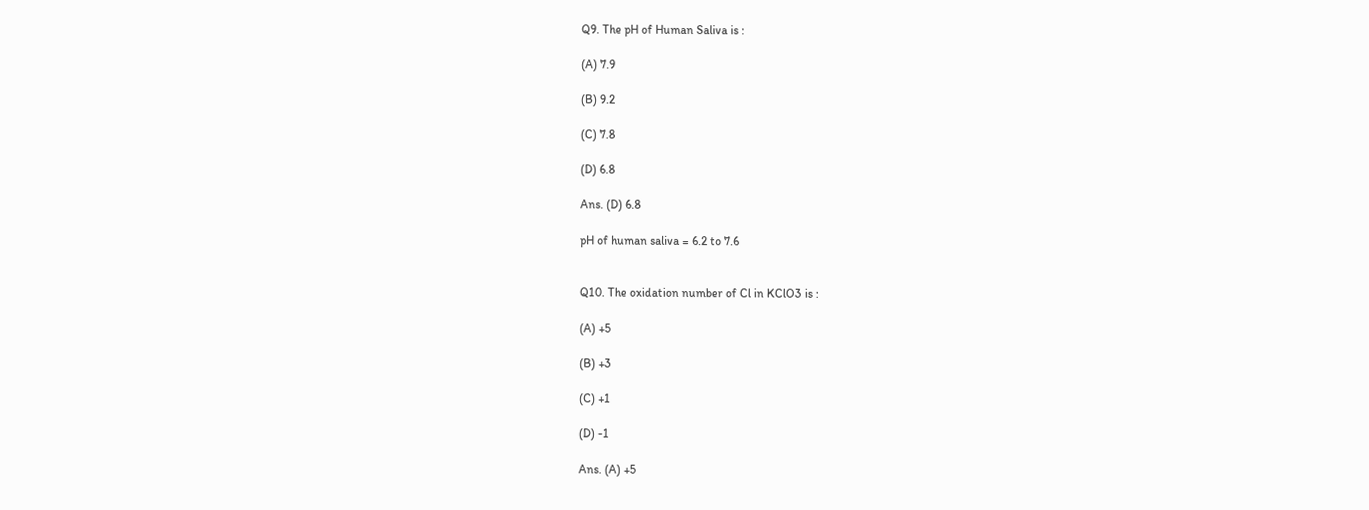Q9. The pH of Human Saliva is :

(A) 7.9

(B) 9.2

(C) 7.8

(D) 6.8

Ans. (D) 6.8

pH of human saliva = 6.2 to 7.6


Q10. The oxidation number of Cl in KClO3 is :

(A) +5

(B) +3

(C) +1

(D) -1

Ans. (A) +5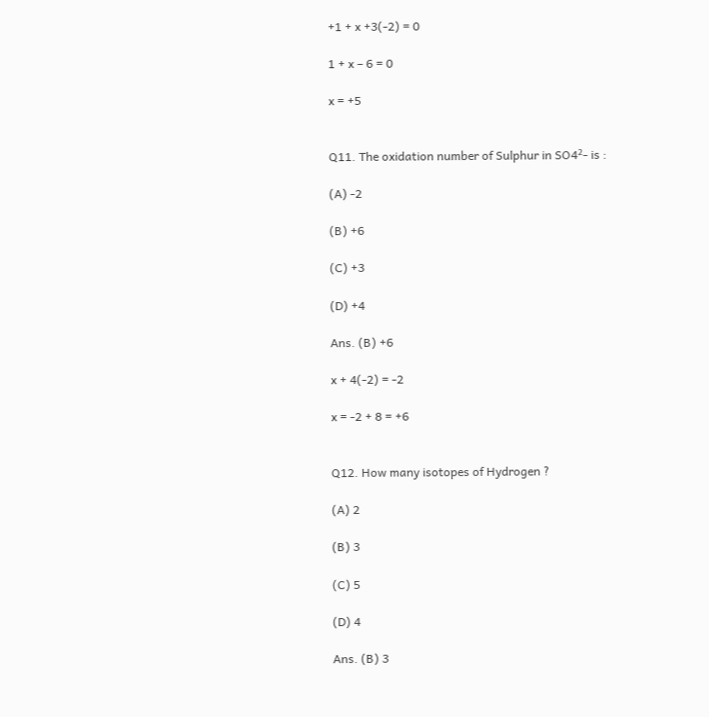+1 + x +3(-2) = 0

1 + x – 6 = 0

x = +5


Q11. The oxidation number of Sulphur in SO4²- is :

(A) -2

(B) +6

(C) +3

(D) +4

Ans. (B) +6

x + 4(-2) = -2

x = -2 + 8 = +6


Q12. How many isotopes of Hydrogen ?

(A) 2

(B) 3

(C) 5

(D) 4

Ans. (B) 3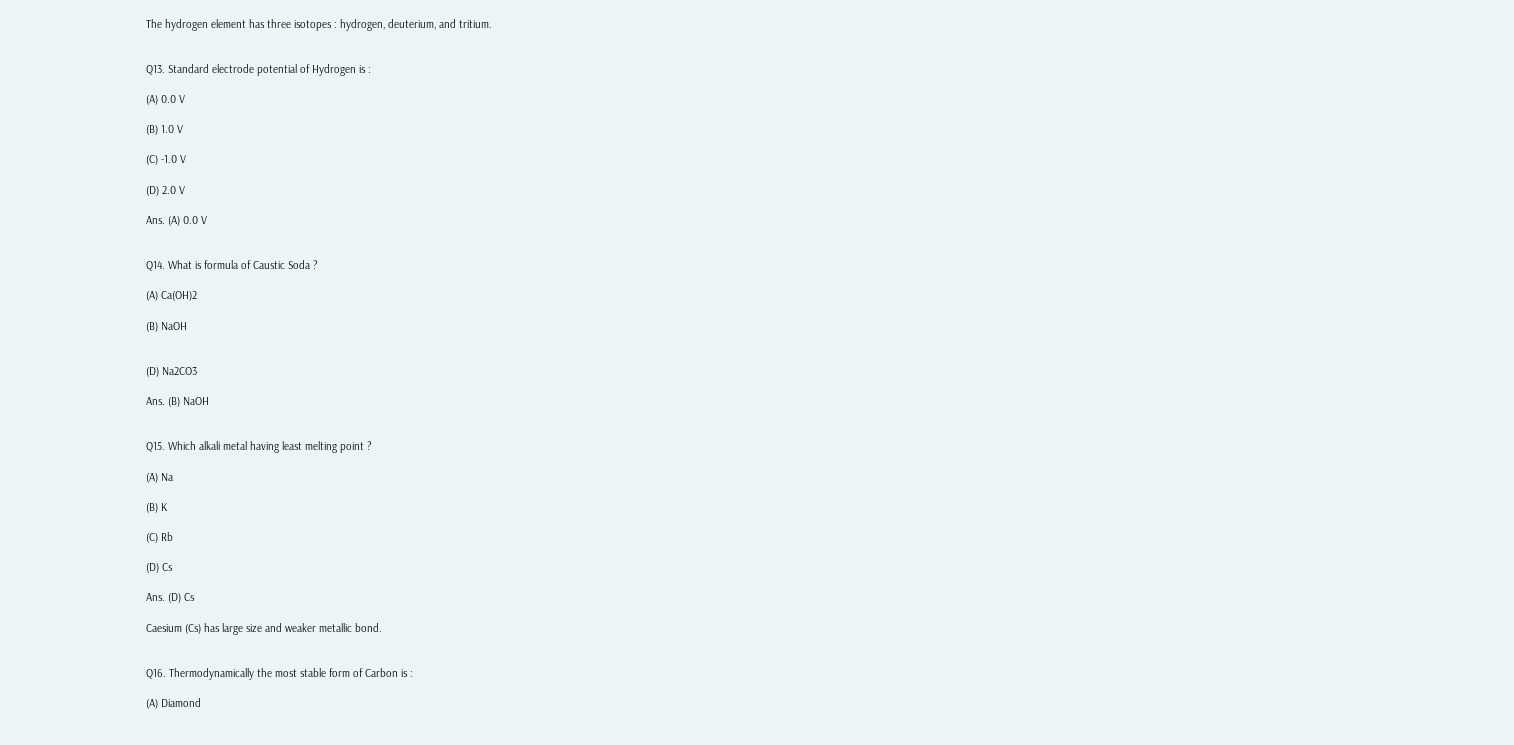The hydrogen element has three isotopes : hydrogen, deuterium, and tritium.


Q13. Standard electrode potential of Hydrogen is :

(A) 0.0 V

(B) 1.0 V

(C) -1.0 V

(D) 2.0 V

Ans. (A) 0.0 V


Q14. What is formula of Caustic Soda ?

(A) Ca(OH)2

(B) NaOH


(D) Na2CO3

Ans. (B) NaOH


Q15. Which alkali metal having least melting point ?

(A) Na

(B) K

(C) Rb

(D) Cs

Ans. (D) Cs

Caesium (Cs) has large size and weaker metallic bond.


Q16. Thermodynamically the most stable form of Carbon is :

(A) Diamond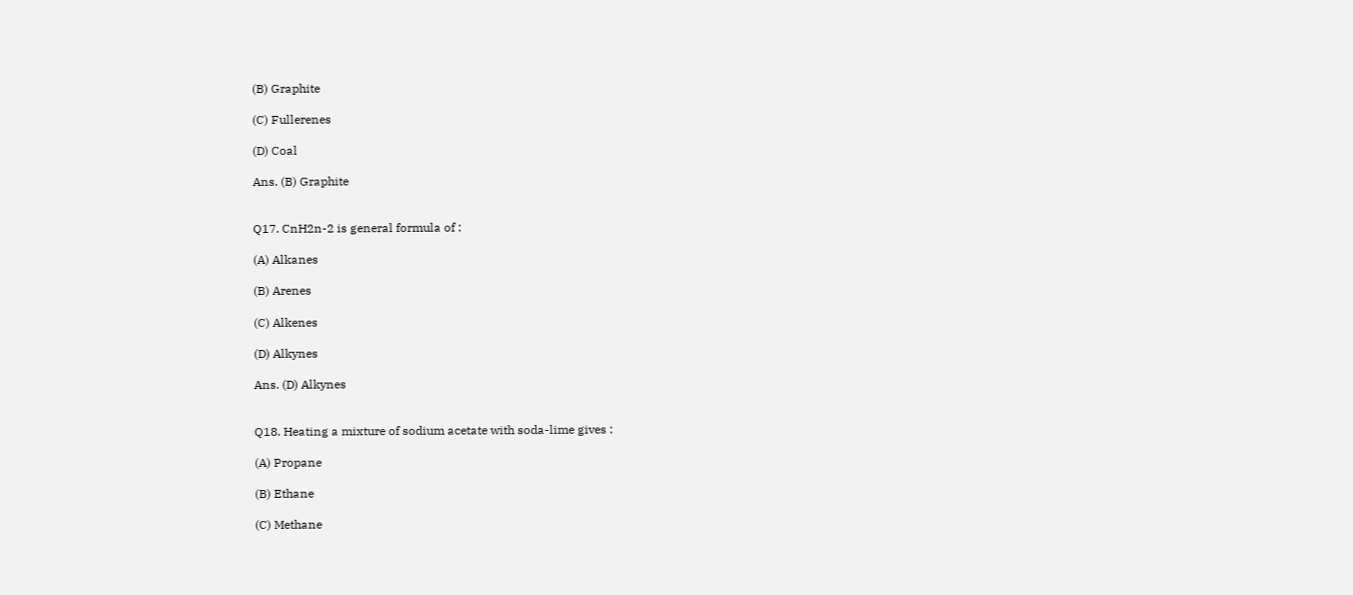(B) Graphite

(C) Fullerenes

(D) Coal

Ans. (B) Graphite


Q17. CnH2n-2 is general formula of :

(A) Alkanes

(B) Arenes

(C) Alkenes

(D) Alkynes

Ans. (D) Alkynes


Q18. Heating a mixture of sodium acetate with soda-lime gives :

(A) Propane

(B) Ethane

(C) Methane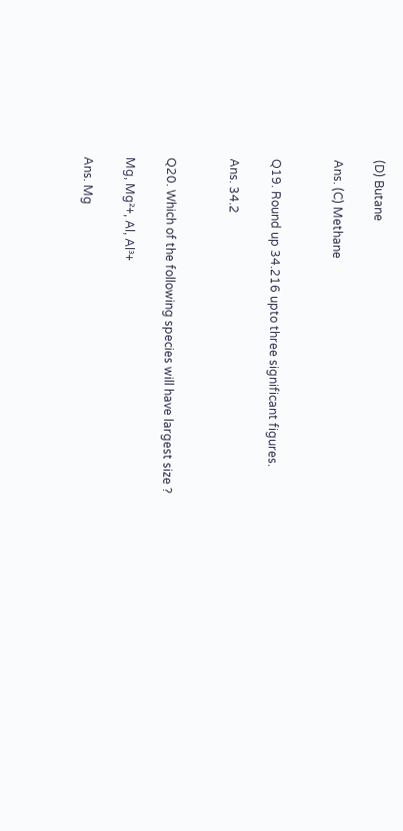(D) Butane

Ans. (C) Methane


Q19. Round up 34.216 upto three significant figures.

Ans. 34.2


Q20. Which of the following species will have largest size ?

Mg, Mg²+, Al, Al³+

Ans. Mg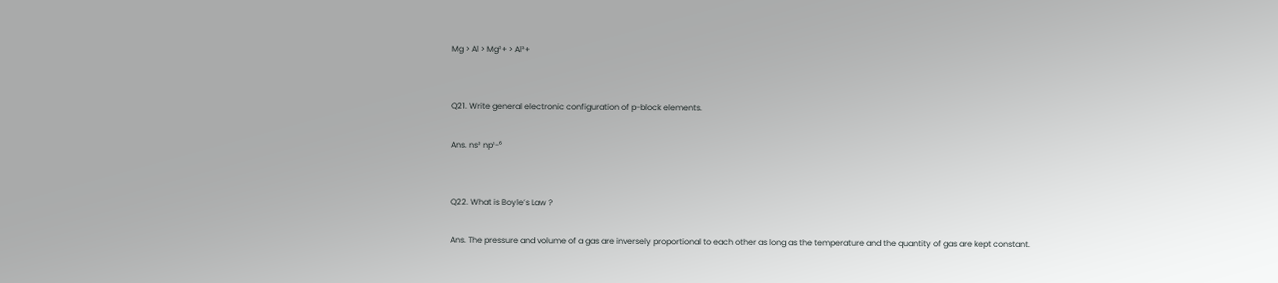Mg > Al > Mg²+ > Al³+


Q21. Write general electronic configuration of p-block elements.

Ans. ns² np¹-⁶


Q22. What is Boyle’s Law ?

Ans. The pressure and volume of a gas are inversely proportional to each other as long as the temperature and the quantity of gas are kept constant.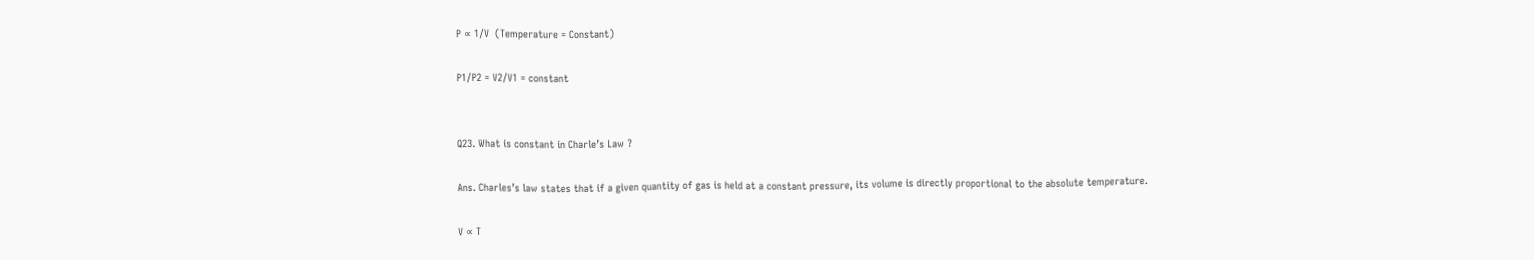P ∝ 1/V  (Temperature = Constant)

P1/P2 = V2/V1 = constant


Q23. What is constant in Charle’s Law ?

Ans. Charles’s law states that if a given quantity of gas is held at a constant pressure, its volume is directly proportional to the absolute temperature.

V ∝ T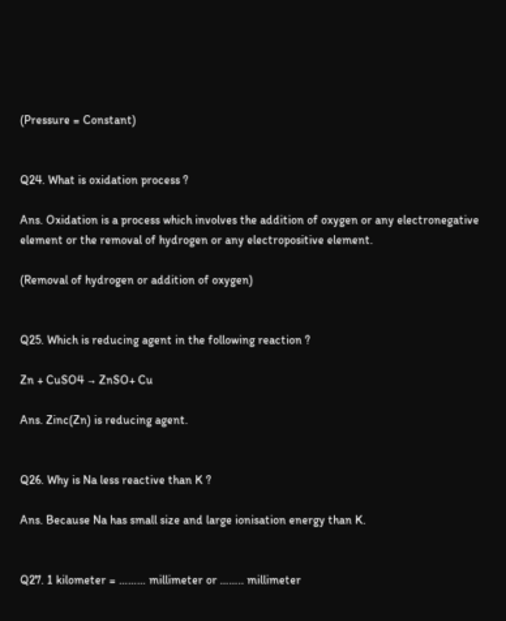(Pressure = Constant)


Q24. What is oxidation process ?

Ans. Oxidation is a process which involves the addition of oxygen or any electronegative element or the removal of hydrogen or any electropositive element.

(Removal of hydrogen or addition of oxygen)


Q25. Which is reducing agent in the following reaction ?

Zn + CuSO4 → ZnSO+ Cu

Ans. Zinc(Zn) is reducing agent.


Q26. Why is Na less reactive than K ?

Ans. Because Na has small size and large ionisation energy than K.


Q27. 1 kilometer = ……… millimeter or …….. millimeter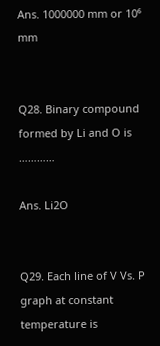Ans. 1000000 mm or 10⁶ mm


Q28. Binary compound formed by Li and O is …………

Ans. Li2O


Q29. Each line of V Vs. P graph at constant temperature is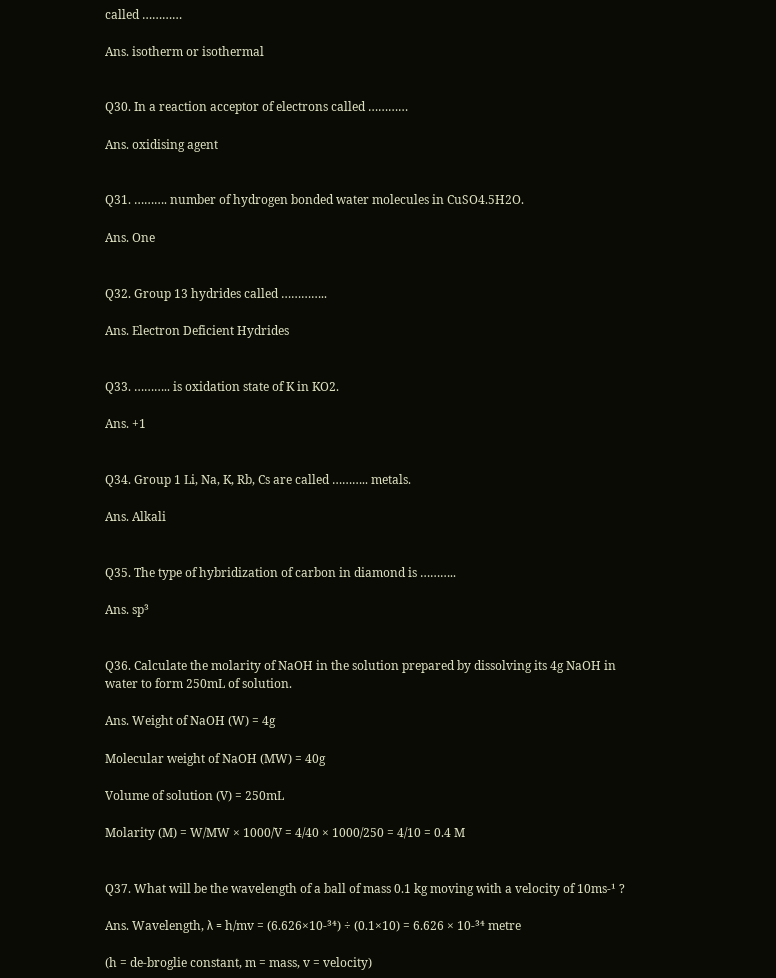called …………

Ans. isotherm or isothermal


Q30. In a reaction acceptor of electrons called …………

Ans. oxidising agent


Q31. ………. number of hydrogen bonded water molecules in CuSO4.5H2O.

Ans. One


Q32. Group 13 hydrides called …………..

Ans. Electron Deficient Hydrides


Q33. ……….. is oxidation state of K in KO2.

Ans. +1


Q34. Group 1 Li, Na, K, Rb, Cs are called ……….. metals.

Ans. Alkali


Q35. The type of hybridization of carbon in diamond is ………..

Ans. sp³


Q36. Calculate the molarity of NaOH in the solution prepared by dissolving its 4g NaOH in water to form 250mL of solution.

Ans. Weight of NaOH (W) = 4g

Molecular weight of NaOH (MW) = 40g

Volume of solution (V) = 250mL

Molarity (M) = W/MW × 1000/V = 4/40 × 1000/250 = 4/10 = 0.4 M


Q37. What will be the wavelength of a ball of mass 0.1 kg moving with a velocity of 10ms-¹ ?

Ans. Wavelength, λ = h/mv = (6.626×10-³⁴) ÷ (0.1×10) = 6.626 × 10-³⁴ metre

(h = de-broglie constant, m = mass, v = velocity)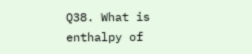Q38. What is enthalpy of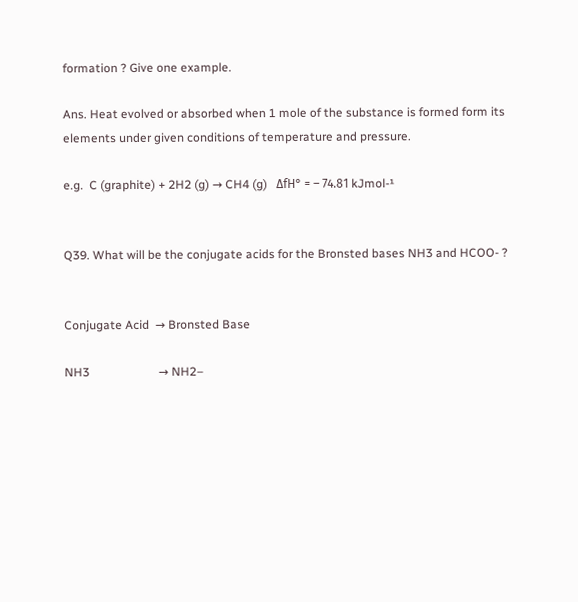formation ? Give one example.

Ans. Heat evolved or absorbed when 1 mole of the substance is formed form its elements under given conditions of temperature and pressure.

e.g.  C (graphite) + 2H2 (g) → CH4 (g)   ΔfH° = – 74.81 kJmol-¹


Q39. What will be the conjugate acids for the Bronsted bases NH3 and HCOO- ?


Conjugate Acid  → Bronsted Base

NH3                       → NH2–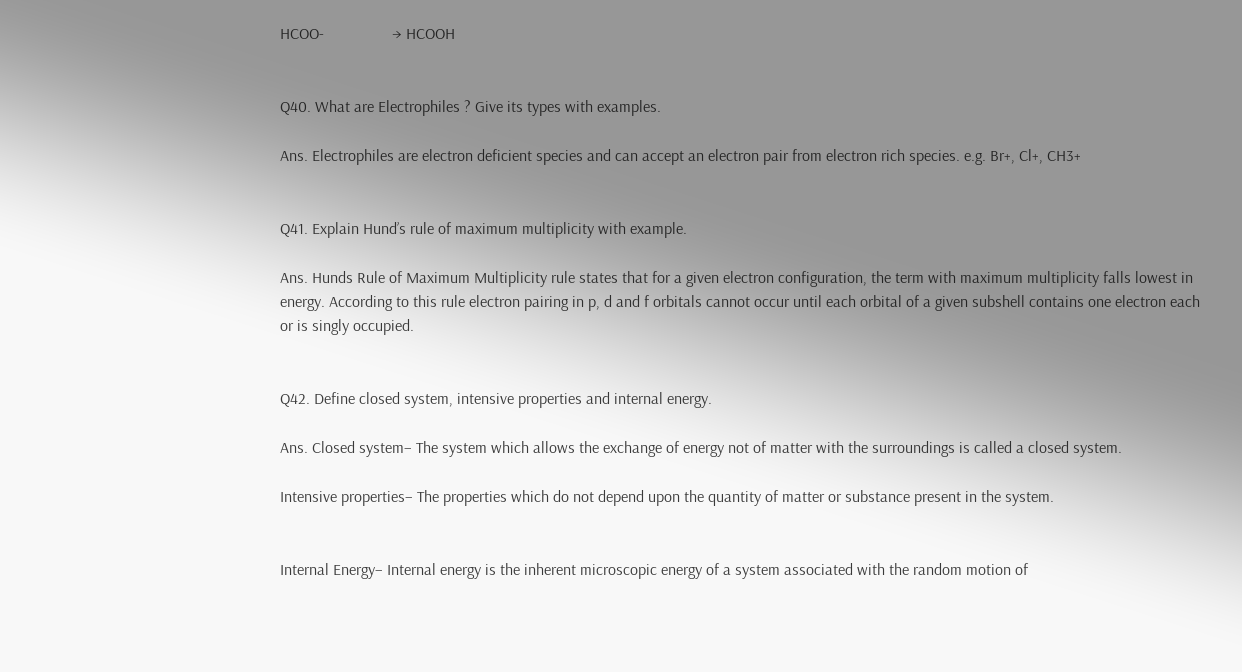HCOO-                 → HCOOH


Q40. What are Electrophiles ? Give its types with examples.

Ans. Electrophiles are electron deficient species and can accept an electron pair from electron rich species. e.g. Br+, Cl+, CH3+


Q41. Explain Hund’s rule of maximum multiplicity with example.

Ans. Hunds Rule of Maximum Multiplicity rule states that for a given electron configuration, the term with maximum multiplicity falls lowest in energy. According to this rule electron pairing in p, d and f orbitals cannot occur until each orbital of a given subshell contains one electron each or is singly occupied.


Q42. Define closed system, intensive properties and internal energy.

Ans. Closed system– The system which allows the exchange of energy not of matter with the surroundings is called a closed system.

Intensive properties– The properties which do not depend upon the quantity of matter or substance present in the system.


Internal Energy– Internal energy is the inherent microscopic energy of a system associated with the random motion of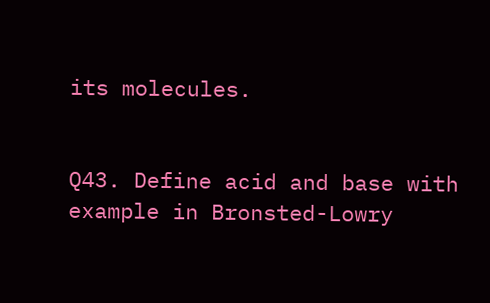its molecules.


Q43. Define acid and base with example in Bronsted-Lowry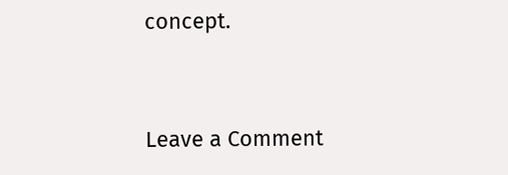concept.


Leave a Comment